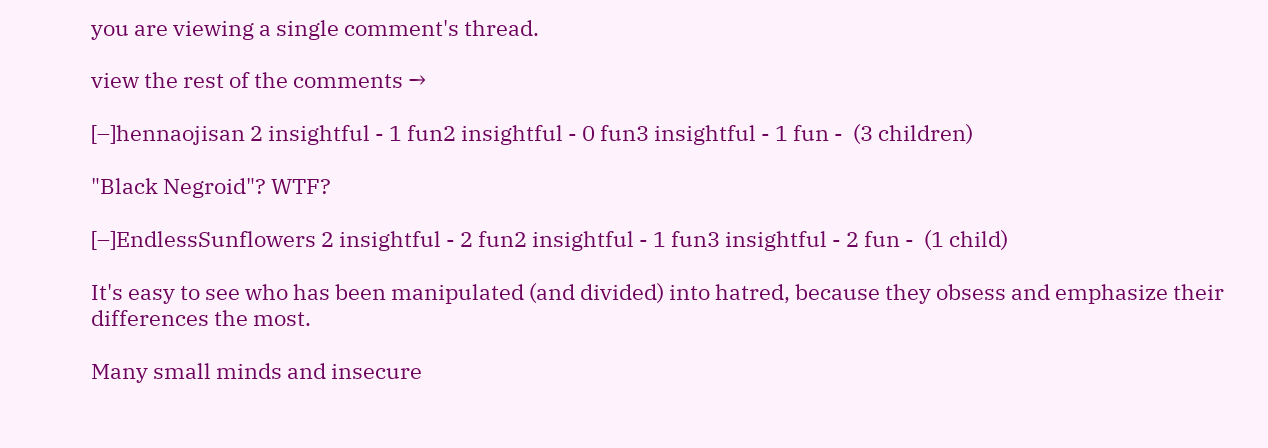you are viewing a single comment's thread.

view the rest of the comments →

[–]hennaojisan 2 insightful - 1 fun2 insightful - 0 fun3 insightful - 1 fun -  (3 children)

"Black Negroid"? WTF?

[–]EndlessSunflowers 2 insightful - 2 fun2 insightful - 1 fun3 insightful - 2 fun -  (1 child)

It's easy to see who has been manipulated (and divided) into hatred, because they obsess and emphasize their differences the most.

Many small minds and insecure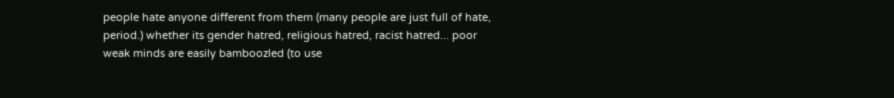people hate anyone different from them (many people are just full of hate, period.) whether its gender hatred, religious hatred, racist hatred... poor weak minds are easily bamboozled (to use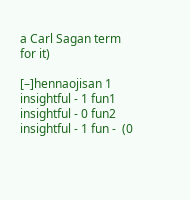a Carl Sagan term for it)

[–]hennaojisan 1 insightful - 1 fun1 insightful - 0 fun2 insightful - 1 fun -  (0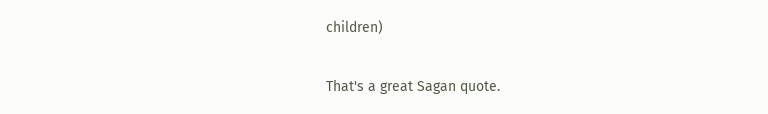children)

That's a great Sagan quote.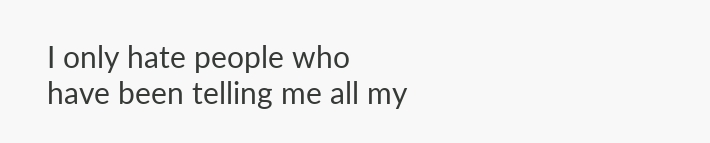I only hate people who have been telling me all my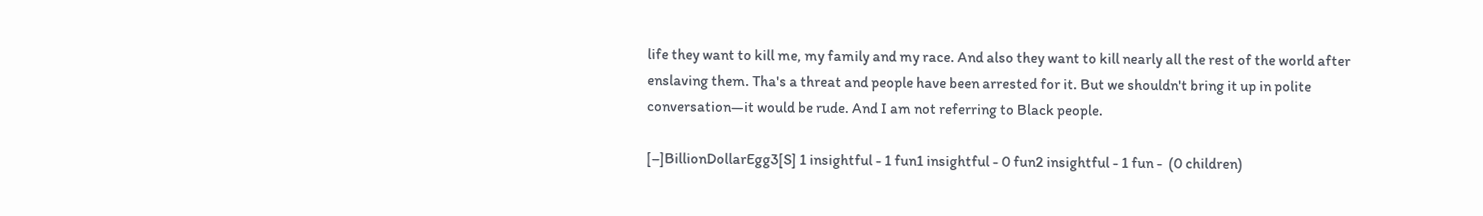life they want to kill me, my family and my race. And also they want to kill nearly all the rest of the world after enslaving them. Tha's a threat and people have been arrested for it. But we shouldn't bring it up in polite conversation—it would be rude. And I am not referring to Black people.

[–]BillionDollarEgg3[S] 1 insightful - 1 fun1 insightful - 0 fun2 insightful - 1 fun -  (0 children)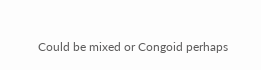Could be mixed or Congoid perhaps